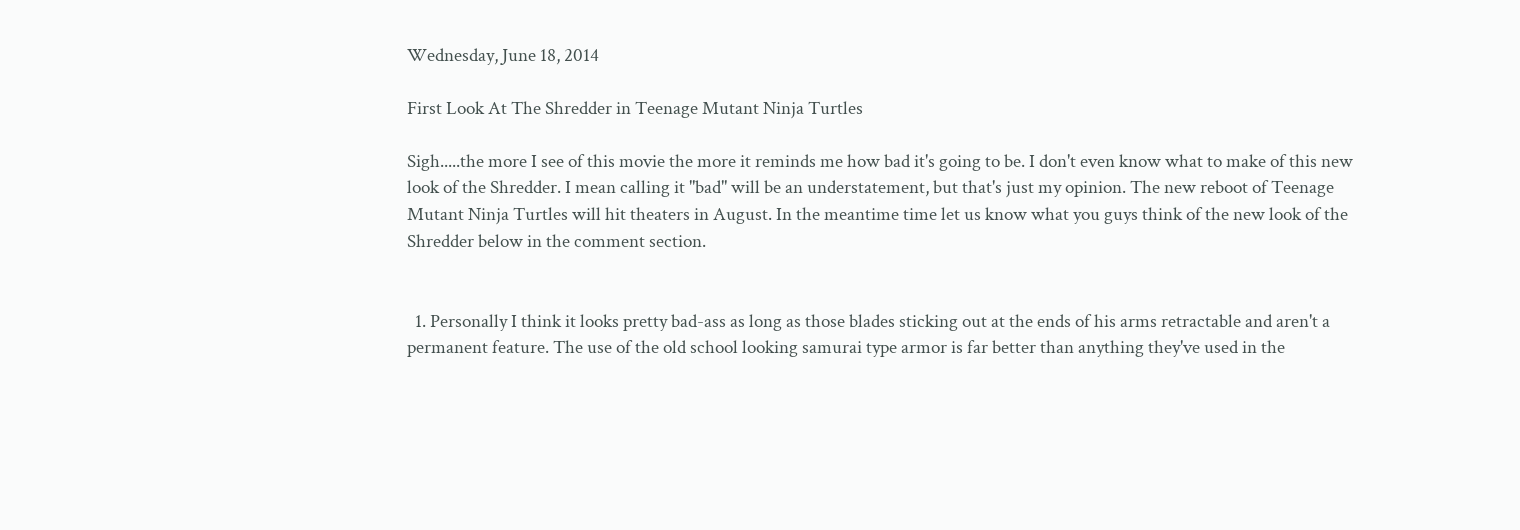Wednesday, June 18, 2014

First Look At The Shredder in Teenage Mutant Ninja Turtles

Sigh.....the more I see of this movie the more it reminds me how bad it's going to be. I don't even know what to make of this new look of the Shredder. I mean calling it "bad" will be an understatement, but that's just my opinion. The new reboot of Teenage Mutant Ninja Turtles will hit theaters in August. In the meantime time let us know what you guys think of the new look of the Shredder below in the comment section.


  1. Personally I think it looks pretty bad-ass as long as those blades sticking out at the ends of his arms retractable and aren't a permanent feature. The use of the old school looking samurai type armor is far better than anything they've used in the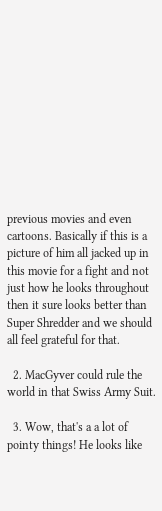previous movies and even cartoons. Basically if this is a picture of him all jacked up in this movie for a fight and not just how he looks throughout then it sure looks better than Super Shredder and we should all feel grateful for that.

  2. MacGyver could rule the world in that Swiss Army Suit.

  3. Wow, that's a a lot of pointy things! He looks like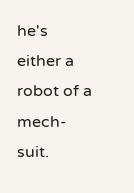he's either a robot of a mech-suit.